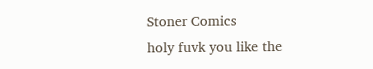Stoner Comics
holy fuvk you like the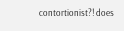contortionist?! does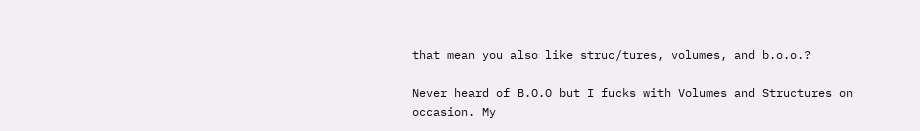that mean you also like struc/tures, volumes, and b.o.o.?

Never heard of B.O.O but I fucks with Volumes and Structures on occasion. My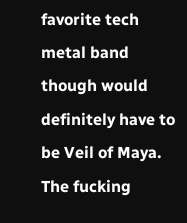favorite tech metal band though would definitely have to be Veil of Maya. The fucking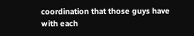coordination that those guys have with each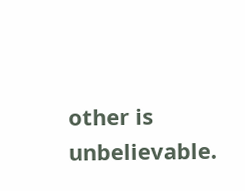other is unbelievable.